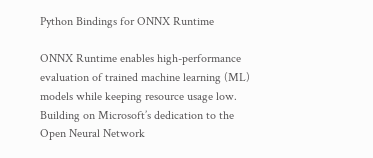Python Bindings for ONNX Runtime

ONNX Runtime enables high-performance evaluation of trained machine learning (ML) models while keeping resource usage low. Building on Microsoft’s dedication to the Open Neural Network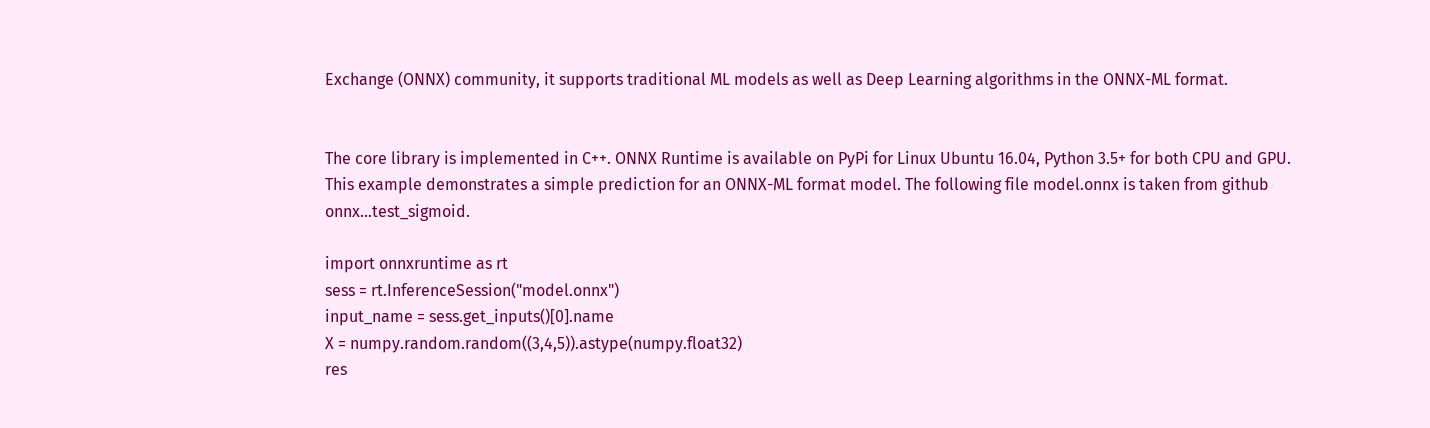Exchange (ONNX) community, it supports traditional ML models as well as Deep Learning algorithms in the ONNX-ML format.


The core library is implemented in C++. ONNX Runtime is available on PyPi for Linux Ubuntu 16.04, Python 3.5+ for both CPU and GPU. This example demonstrates a simple prediction for an ONNX-ML format model. The following file model.onnx is taken from github onnx…test_sigmoid.

import onnxruntime as rt
sess = rt.InferenceSession("model.onnx")
input_name = sess.get_inputs()[0].name
X = numpy.random.random((3,4,5)).astype(numpy.float32)
res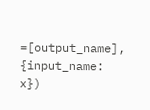=[output_name], {input_name: x})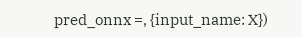pred_onnx =, {input_name: X})